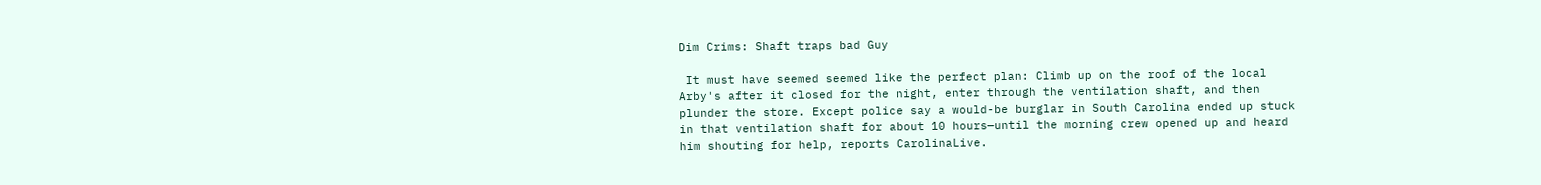Dim Crims: Shaft traps bad Guy

 It must have seemed seemed like the perfect plan: Climb up on the roof of the local Arby's after it closed for the night, enter through the ventilation shaft, and then plunder the store. Except police say a would-be burglar in South Carolina ended up stuck in that ventilation shaft for about 10 hours—until the morning crew opened up and heard him shouting for help, reports CarolinaLive.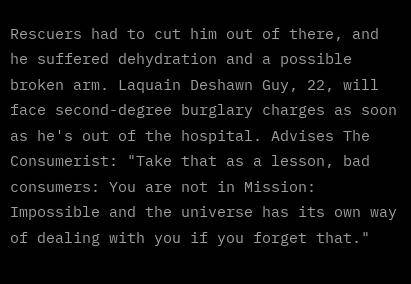Rescuers had to cut him out of there, and he suffered dehydration and a possible broken arm. Laquain Deshawn Guy, 22, will face second-degree burglary charges as soon as he's out of the hospital. Advises The Consumerist: "Take that as a lesson, bad consumers: You are not in Mission: Impossible and the universe has its own way of dealing with you if you forget that."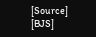[Source]           [BJS]